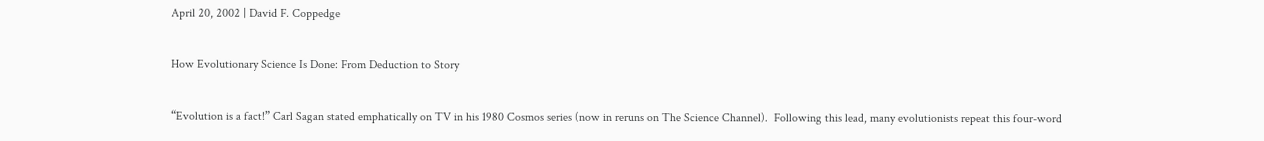April 20, 2002 | David F. Coppedge

How Evolutionary Science Is Done: From Deduction to Story

“Evolution is a fact!” Carl Sagan stated emphatically on TV in his 1980 Cosmos series (now in reruns on The Science Channel).  Following this lead, many evolutionists repeat this four-word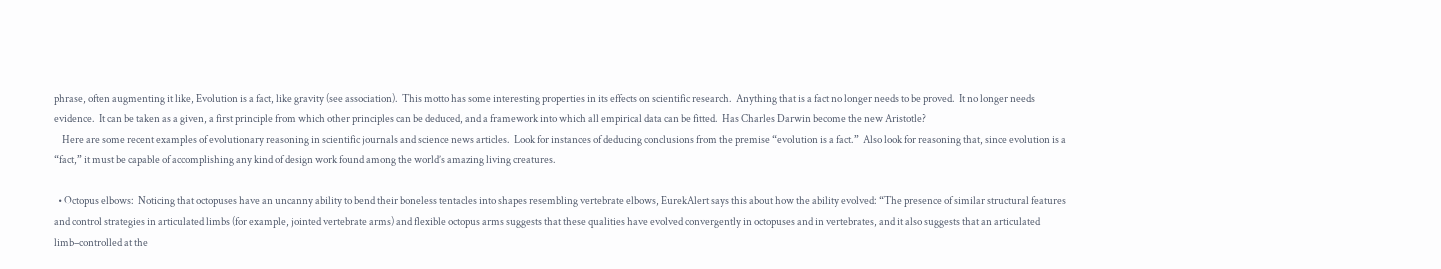phrase, often augmenting it like, Evolution is a fact, like gravity (see association).  This motto has some interesting properties in its effects on scientific research.  Anything that is a fact no longer needs to be proved.  It no longer needs evidence.  It can be taken as a given, a first principle from which other principles can be deduced, and a framework into which all empirical data can be fitted.  Has Charles Darwin become the new Aristotle?
    Here are some recent examples of evolutionary reasoning in scientific journals and science news articles.  Look for instances of deducing conclusions from the premise “evolution is a fact.”  Also look for reasoning that, since evolution is a “fact,” it must be capable of accomplishing any kind of design work found among the world’s amazing living creatures.

  • Octopus elbows:  Noticing that octopuses have an uncanny ability to bend their boneless tentacles into shapes resembling vertebrate elbows, EurekAlert says this about how the ability evolved: “The presence of similar structural features and control strategies in articulated limbs (for example, jointed vertebrate arms) and flexible octopus arms suggests that these qualities have evolved convergently in octopuses and in vertebrates, and it also suggests that an articulated limb–controlled at the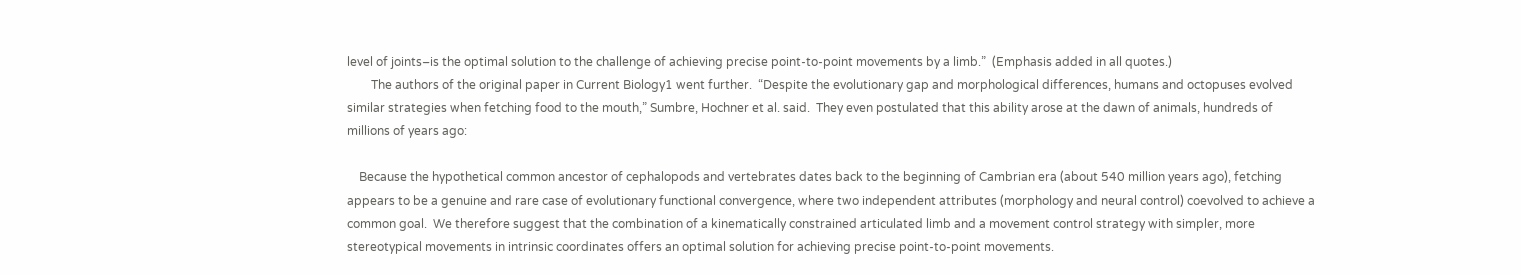level of joints–is the optimal solution to the challenge of achieving precise point-to-point movements by a limb.”  (Emphasis added in all quotes.)
        The authors of the original paper in Current Biology1 went further.  “Despite the evolutionary gap and morphological differences, humans and octopuses evolved similar strategies when fetching food to the mouth,” Sumbre, Hochner et al. said.  They even postulated that this ability arose at the dawn of animals, hundreds of millions of years ago:

    Because the hypothetical common ancestor of cephalopods and vertebrates dates back to the beginning of Cambrian era (about 540 million years ago), fetching appears to be a genuine and rare case of evolutionary functional convergence, where two independent attributes (morphology and neural control) coevolved to achieve a common goal.  We therefore suggest that the combination of a kinematically constrained articulated limb and a movement control strategy with simpler, more stereotypical movements in intrinsic coordinates offers an optimal solution for achieving precise point-to-point movements.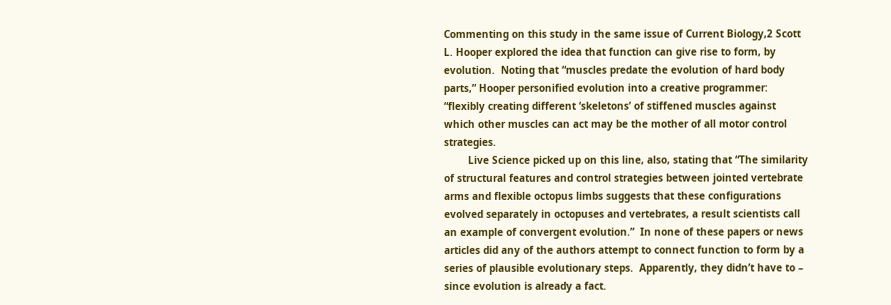Commenting on this study in the same issue of Current Biology,2 Scott L. Hooper explored the idea that function can give rise to form, by evolution.  Noting that “muscles predate the evolution of hard body parts,” Hooper personified evolution into a creative programmer: “flexibly creating different ‘skeletons’ of stiffened muscles against which other muscles can act may be the mother of all motor control strategies.
        Live Science picked up on this line, also, stating that “The similarity of structural features and control strategies between jointed vertebrate arms and flexible octopus limbs suggests that these configurations evolved separately in octopuses and vertebrates, a result scientists call an example of convergent evolution.”  In none of these papers or news articles did any of the authors attempt to connect function to form by a series of plausible evolutionary steps.  Apparently, they didn’t have to – since evolution is already a fact.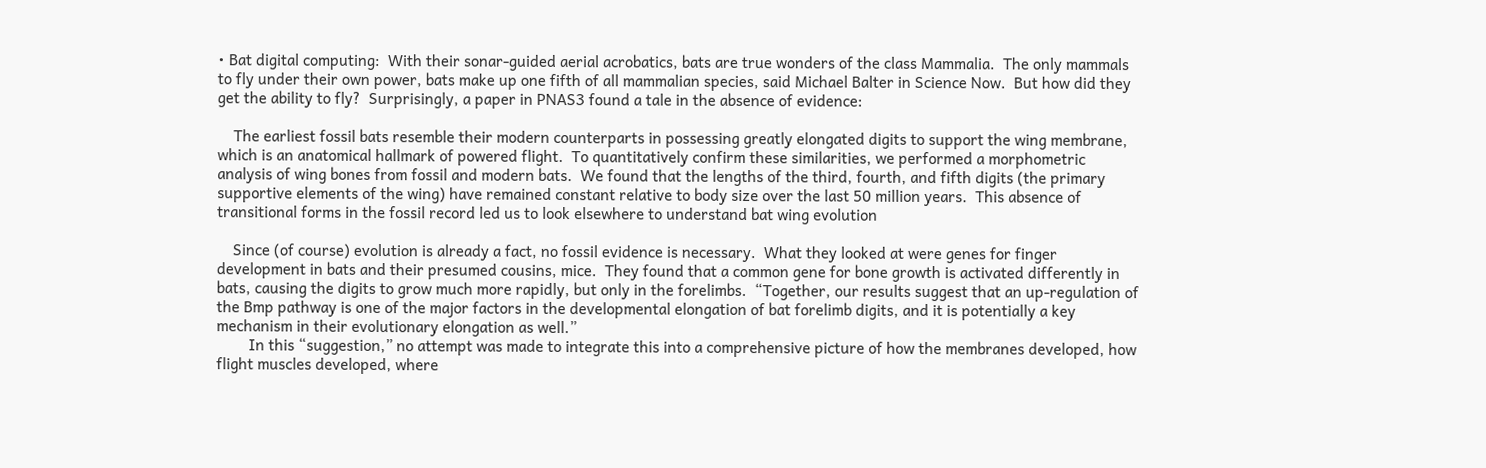• Bat digital computing:  With their sonar-guided aerial acrobatics, bats are true wonders of the class Mammalia.  The only mammals to fly under their own power, bats make up one fifth of all mammalian species, said Michael Balter in Science Now.  But how did they get the ability to fly?  Surprisingly, a paper in PNAS3 found a tale in the absence of evidence:

    The earliest fossil bats resemble their modern counterparts in possessing greatly elongated digits to support the wing membrane, which is an anatomical hallmark of powered flight.  To quantitatively confirm these similarities, we performed a morphometric analysis of wing bones from fossil and modern bats.  We found that the lengths of the third, fourth, and fifth digits (the primary supportive elements of the wing) have remained constant relative to body size over the last 50 million years.  This absence of transitional forms in the fossil record led us to look elsewhere to understand bat wing evolution

    Since (of course) evolution is already a fact, no fossil evidence is necessary.  What they looked at were genes for finger development in bats and their presumed cousins, mice.  They found that a common gene for bone growth is activated differently in bats, causing the digits to grow much more rapidly, but only in the forelimbs.  “Together, our results suggest that an up-regulation of the Bmp pathway is one of the major factors in the developmental elongation of bat forelimb digits, and it is potentially a key mechanism in their evolutionary elongation as well.”
        In this “suggestion,” no attempt was made to integrate this into a comprehensive picture of how the membranes developed, how flight muscles developed, where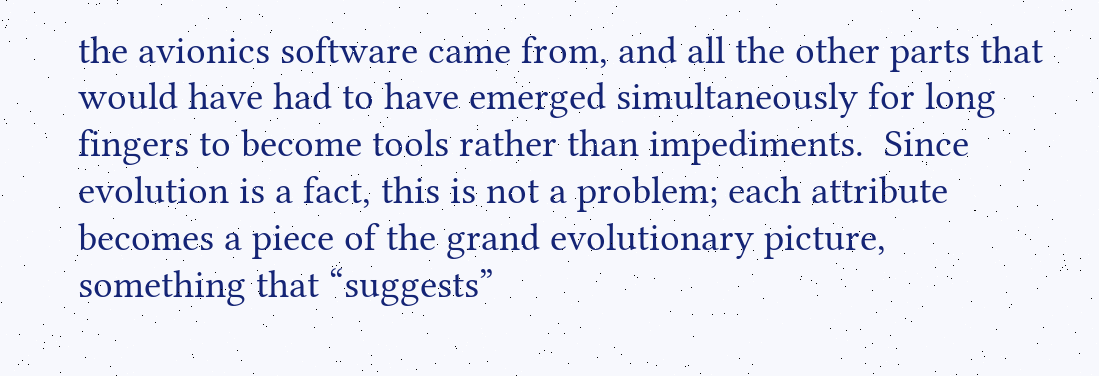the avionics software came from, and all the other parts that would have had to have emerged simultaneously for long fingers to become tools rather than impediments.  Since evolution is a fact, this is not a problem; each attribute becomes a piece of the grand evolutionary picture, something that “suggests”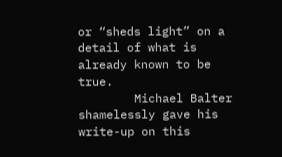or “sheds light” on a detail of what is already known to be true.
        Michael Balter shamelessly gave his write-up on this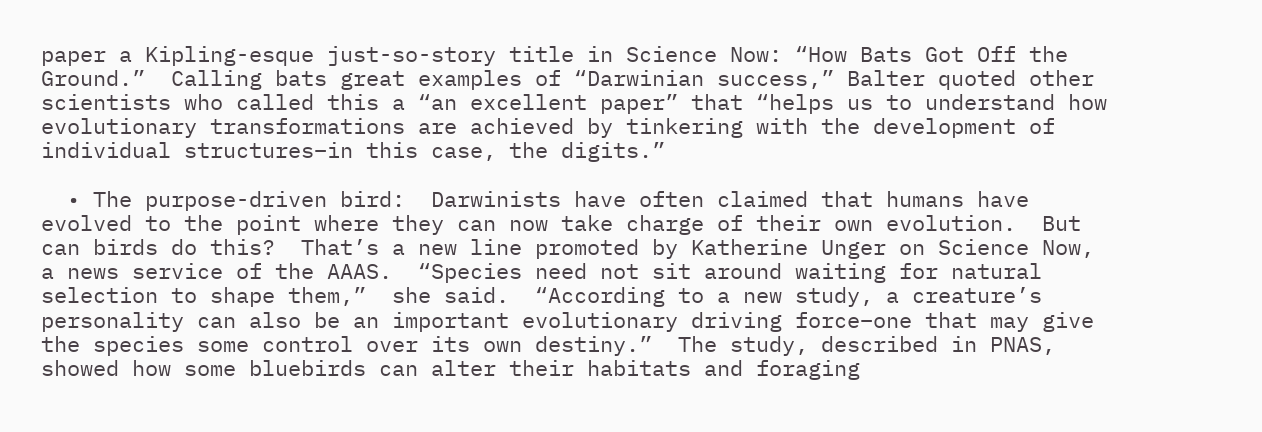paper a Kipling-esque just-so-story title in Science Now: “How Bats Got Off the Ground.”  Calling bats great examples of “Darwinian success,” Balter quoted other scientists who called this a “an excellent paper” that “helps us to understand how evolutionary transformations are achieved by tinkering with the development of individual structures–in this case, the digits.”

  • The purpose-driven bird:  Darwinists have often claimed that humans have evolved to the point where they can now take charge of their own evolution.  But can birds do this?  That’s a new line promoted by Katherine Unger on Science Now, a news service of the AAAS.  “Species need not sit around waiting for natural selection to shape them,”  she said.  “According to a new study, a creature’s personality can also be an important evolutionary driving force–one that may give the species some control over its own destiny.”  The study, described in PNAS, showed how some bluebirds can alter their habitats and foraging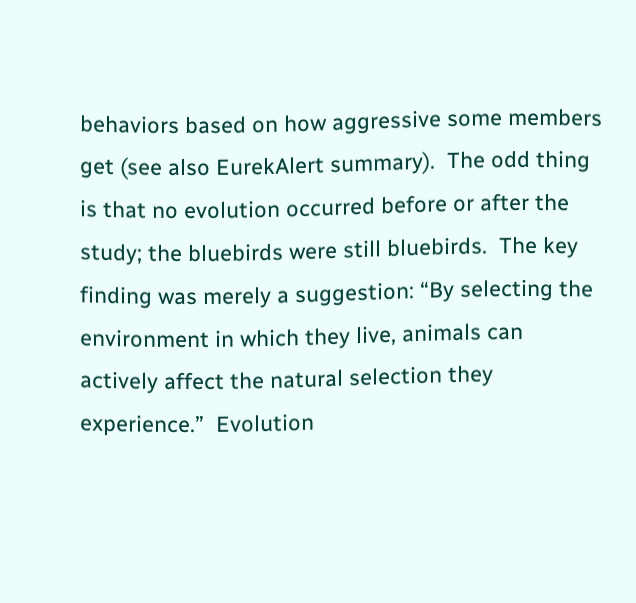behaviors based on how aggressive some members get (see also EurekAlert summary).  The odd thing is that no evolution occurred before or after the study; the bluebirds were still bluebirds.  The key finding was merely a suggestion: “By selecting the environment in which they live, animals can actively affect the natural selection they experience.”  Evolution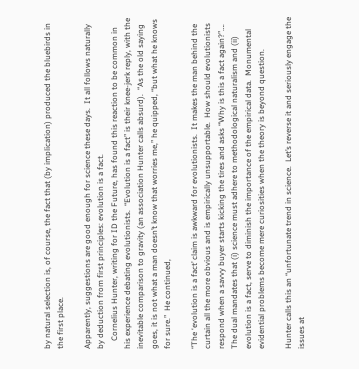by natural selection is, of course, the fact that (by implication) produced the bluebirds in the first place.

Apparently, suggestions are good enough for science these days.  It all follows naturally by deduction from first principles: evolution is a fact.
    Cornelius Hunter, writing for ID the Future, has found this reaction to be common in his experience debating evolutionists.  “Evolution is a fact” is their knee-jerk reply, with the inevitable comparison to gravity (an association Hunter calls absurd).  “As the old saying goes, it is not what a man doesn’t know that worries me,” he quipped, “but what he knows for sure.”  He continued,

“The ‘evolution is a fact’ claim is awkward for evolutionists.  It makes the man behind the curtain all the more obvious and is empirically unsupportable.  How should evolutionists respond when a savvy buyer starts kicking the tires and asks “Why is this a fact again?”….
The dual mandates that (i) science must adhere to methodological naturalism and (ii) evolution is a fact, serve to diminish the importance of the empirical data.  Monumental evidential problems become mere curiosities when the theory is beyond question.

Hunter calls this an “unfortunate trend in science.  Let’s reverse it and seriously engage the issues at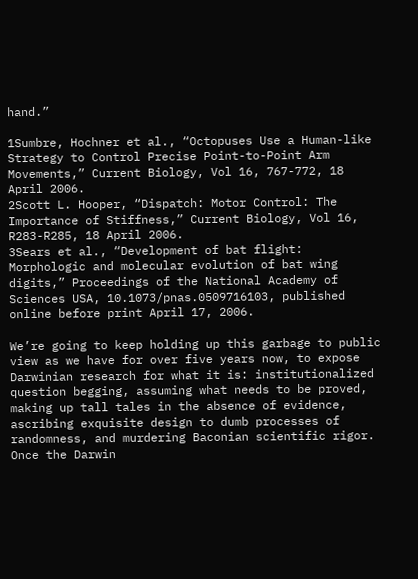hand.”

1Sumbre, Hochner et al., “Octopuses Use a Human-like Strategy to Control Precise Point-to-Point Arm Movements,” Current Biology, Vol 16, 767-772, 18 April 2006.
2Scott L. Hooper, “Dispatch: Motor Control: The Importance of Stiffness,” Current Biology, Vol 16, R283-R285, 18 April 2006.
3Sears et al., “Development of bat flight: Morphologic and molecular evolution of bat wing digits,” Proceedings of the National Academy of Sciences USA, 10.1073/pnas.0509716103, published online before print April 17, 2006.

We’re going to keep holding up this garbage to public view as we have for over five years now, to expose Darwinian research for what it is: institutionalized question begging, assuming what needs to be proved, making up tall tales in the absence of evidence, ascribing exquisite design to dumb processes of randomness, and murdering Baconian scientific rigor.  Once the Darwin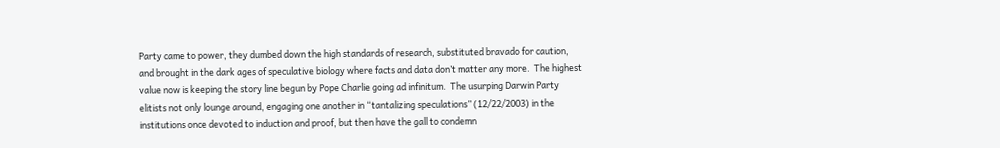Party came to power, they dumbed down the high standards of research, substituted bravado for caution, and brought in the dark ages of speculative biology where facts and data don’t matter any more.  The highest value now is keeping the story line begun by Pope Charlie going ad infinitum.  The usurping Darwin Party elitists not only lounge around, engaging one another in “tantalizing speculations” (12/22/2003) in the institutions once devoted to induction and proof, but then have the gall to condemn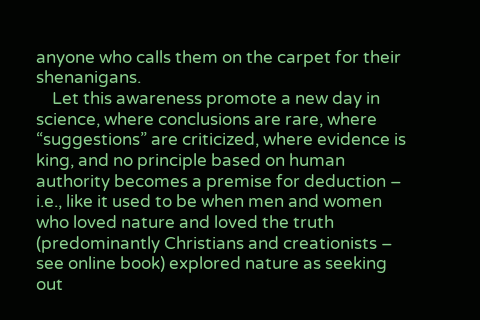anyone who calls them on the carpet for their shenanigans.
    Let this awareness promote a new day in science, where conclusions are rare, where “suggestions” are criticized, where evidence is king, and no principle based on human authority becomes a premise for deduction – i.e., like it used to be when men and women who loved nature and loved the truth (predominantly Christians and creationists – see online book) explored nature as seeking out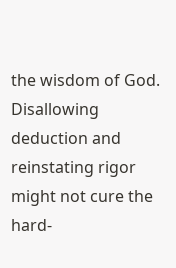the wisdom of God.  Disallowing deduction and reinstating rigor might not cure the hard-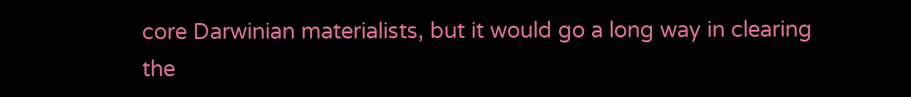core Darwinian materialists, but it would go a long way in clearing the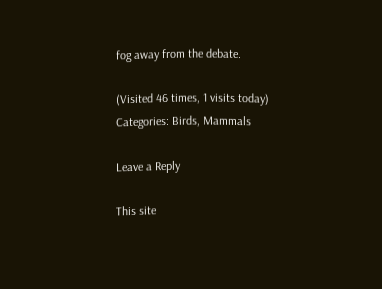fog away from the debate.

(Visited 46 times, 1 visits today)
Categories: Birds, Mammals

Leave a Reply

This site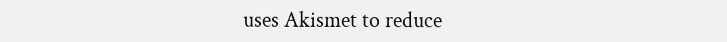uses Akismet to reduce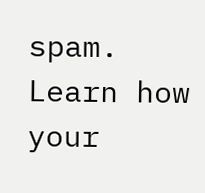spam. Learn how your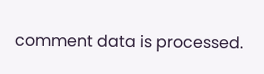comment data is processed.